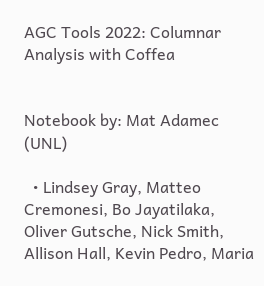AGC Tools 2022: Columnar Analysis with Coffea


Notebook by: Mat Adamec (UNL)

  • Lindsey Gray, Matteo Cremonesi, Bo Jayatilaka, Oliver Gutsche, Nick Smith, Allison Hall, Kevin Pedro, Maria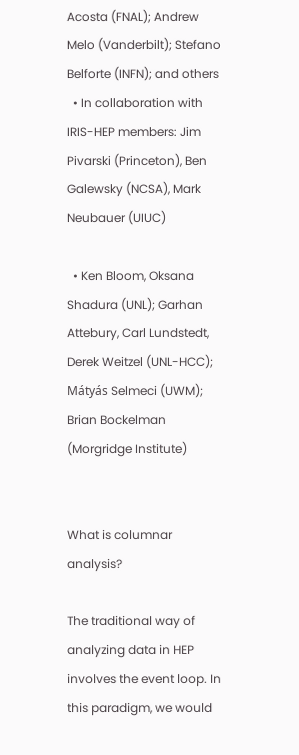Acosta (FNAL); Andrew Melo (Vanderbilt); Stefano Belforte (INFN); and others
  • In collaboration with IRIS-HEP members: Jim Pivarski (Princeton), Ben Galewsky (NCSA), Mark Neubauer (UIUC)

  • Ken Bloom, Oksana Shadura (UNL); Garhan Attebury, Carl Lundstedt, Derek Weitzel (UNL-HCC); Mátyás Selmeci (UWM); Brian Bockelman (Morgridge Institute)


What is columnar analysis?

The traditional way of analyzing data in HEP involves the event loop. In this paradigm, we would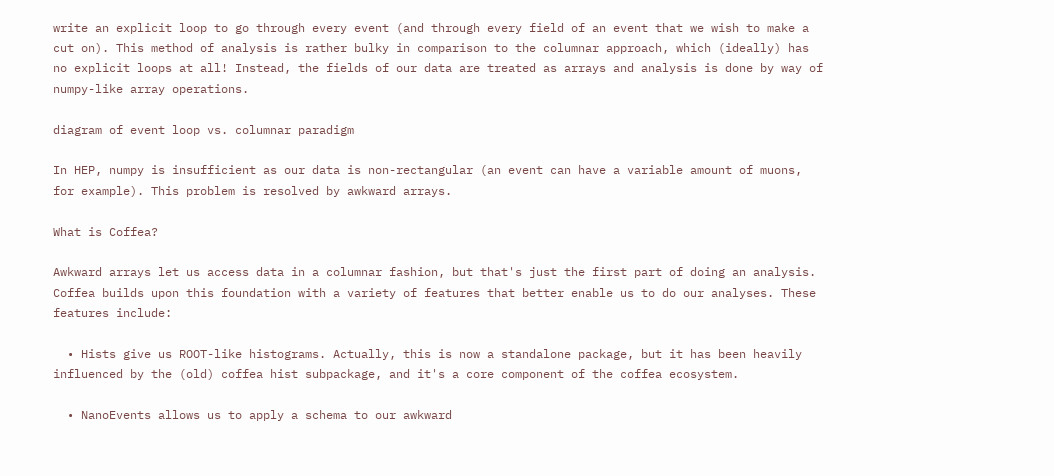write an explicit loop to go through every event (and through every field of an event that we wish to make a cut on). This method of analysis is rather bulky in comparison to the columnar approach, which (ideally) has no explicit loops at all! Instead, the fields of our data are treated as arrays and analysis is done by way of numpy-like array operations.

diagram of event loop vs. columnar paradigm

In HEP, numpy is insufficient as our data is non-rectangular (an event can have a variable amount of muons, for example). This problem is resolved by awkward arrays.

What is Coffea?

Awkward arrays let us access data in a columnar fashion, but that's just the first part of doing an analysis. Coffea builds upon this foundation with a variety of features that better enable us to do our analyses. These features include:

  • Hists give us ROOT-like histograms. Actually, this is now a standalone package, but it has been heavily influenced by the (old) coffea hist subpackage, and it's a core component of the coffea ecosystem.

  • NanoEvents allows us to apply a schema to our awkward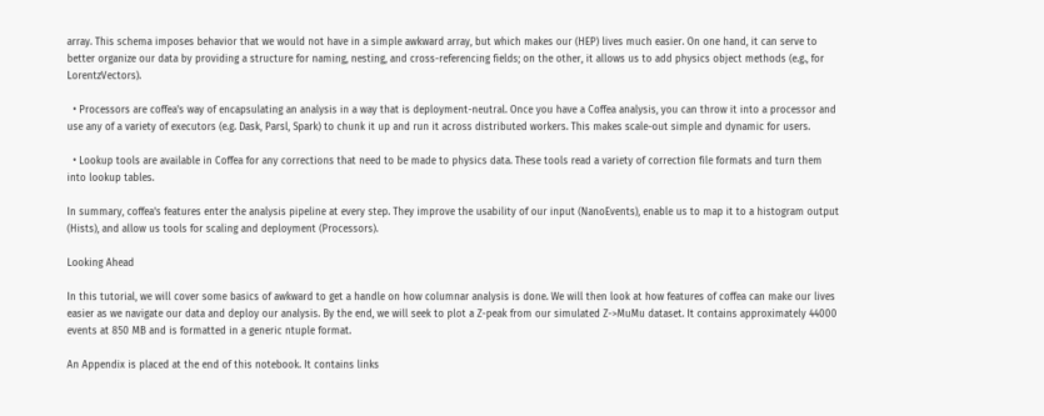array. This schema imposes behavior that we would not have in a simple awkward array, but which makes our (HEP) lives much easier. On one hand, it can serve to better organize our data by providing a structure for naming, nesting, and cross-referencing fields; on the other, it allows us to add physics object methods (e.g., for LorentzVectors).

  • Processors are coffea's way of encapsulating an analysis in a way that is deployment-neutral. Once you have a Coffea analysis, you can throw it into a processor and use any of a variety of executors (e.g. Dask, Parsl, Spark) to chunk it up and run it across distributed workers. This makes scale-out simple and dynamic for users.

  • Lookup tools are available in Coffea for any corrections that need to be made to physics data. These tools read a variety of correction file formats and turn them into lookup tables.

In summary, coffea's features enter the analysis pipeline at every step. They improve the usability of our input (NanoEvents), enable us to map it to a histogram output (Hists), and allow us tools for scaling and deployment (Processors).

Looking Ahead

In this tutorial, we will cover some basics of awkward to get a handle on how columnar analysis is done. We will then look at how features of coffea can make our lives easier as we navigate our data and deploy our analysis. By the end, we will seek to plot a Z-peak from our simulated Z->MuMu dataset. It contains approximately 44000 events at 850 MB and is formatted in a generic ntuple format.

An Appendix is placed at the end of this notebook. It contains links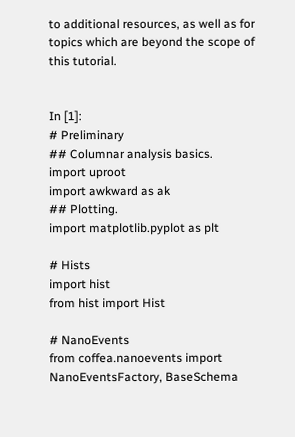to additional resources, as well as for topics which are beyond the scope of this tutorial.


In [1]:
# Preliminary
## Columnar analysis basics.
import uproot
import awkward as ak
## Plotting.
import matplotlib.pyplot as plt

# Hists
import hist
from hist import Hist

# NanoEvents
from coffea.nanoevents import NanoEventsFactory, BaseSchema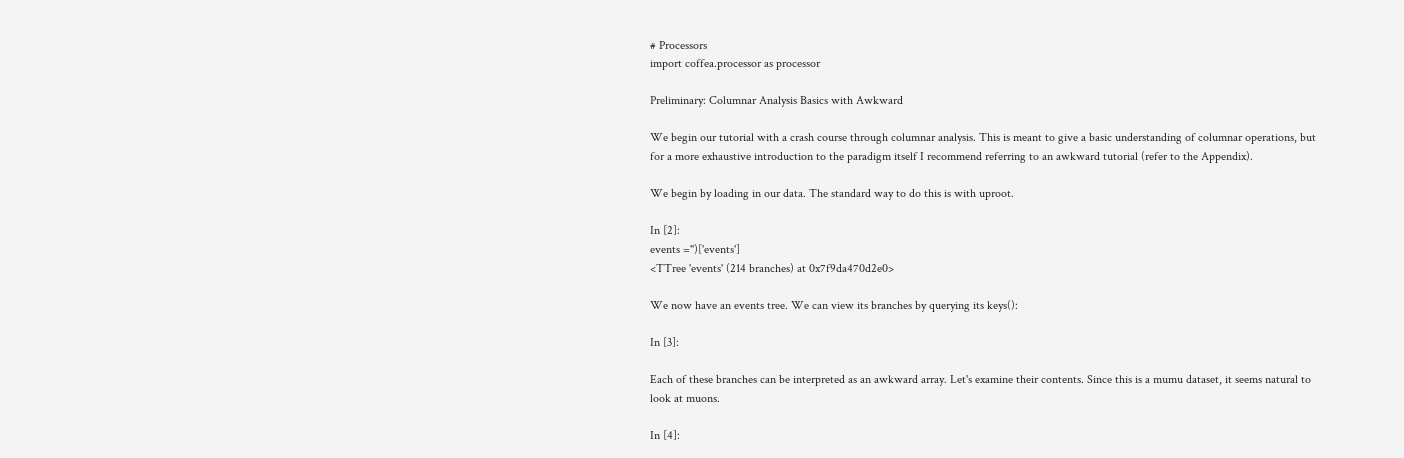# Processors
import coffea.processor as processor

Preliminary: Columnar Analysis Basics with Awkward

We begin our tutorial with a crash course through columnar analysis. This is meant to give a basic understanding of columnar operations, but for a more exhaustive introduction to the paradigm itself I recommend referring to an awkward tutorial (refer to the Appendix).

We begin by loading in our data. The standard way to do this is with uproot.

In [2]:
events ='')['events']
<TTree 'events' (214 branches) at 0x7f9da470d2e0>

We now have an events tree. We can view its branches by querying its keys():

In [3]:

Each of these branches can be interpreted as an awkward array. Let's examine their contents. Since this is a mumu dataset, it seems natural to look at muons.

In [4]: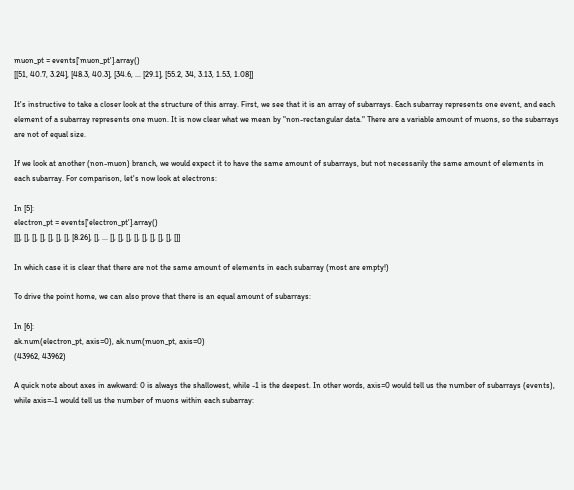muon_pt = events['muon_pt'].array()
[[51, 40.7, 3.24], [48.3, 40.3], [34.6, ... [29.1], [55.2, 34, 3.13, 1.53, 1.08]]

It's instructive to take a closer look at the structure of this array. First, we see that it is an array of subarrays. Each subarray represents one event, and each element of a subarray represents one muon. It is now clear what we mean by "non-rectangular data." There are a variable amount of muons, so the subarrays are not of equal size.

If we look at another (non-muon) branch, we would expect it to have the same amount of subarrays, but not necessarily the same amount of elements in each subarray. For comparison, let's now look at electrons:

In [5]:
electron_pt = events['electron_pt'].array()
[[], [], [], [], [], [], [], [8.26], [], ... [], [], [], [], [], [], [], [], []]

In which case it is clear that there are not the same amount of elements in each subarray (most are empty!)

To drive the point home, we can also prove that there is an equal amount of subarrays:

In [6]:
ak.num(electron_pt, axis=0), ak.num(muon_pt, axis=0)
(43962, 43962)

A quick note about axes in awkward: 0 is always the shallowest, while -1 is the deepest. In other words, axis=0 would tell us the number of subarrays (events), while axis=-1 would tell us the number of muons within each subarray: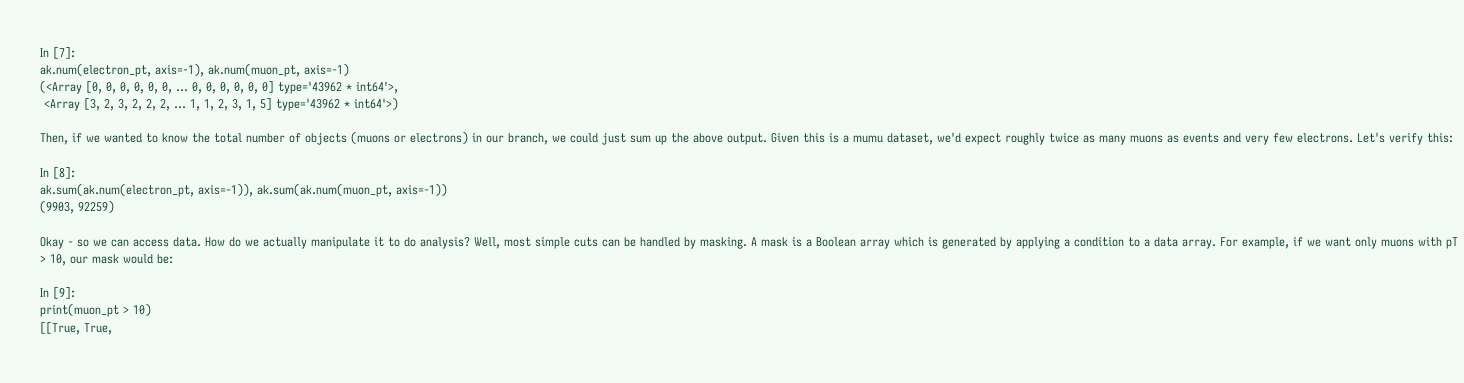In [7]:
ak.num(electron_pt, axis=-1), ak.num(muon_pt, axis=-1)
(<Array [0, 0, 0, 0, 0, 0, ... 0, 0, 0, 0, 0, 0] type='43962 * int64'>,
 <Array [3, 2, 3, 2, 2, 2, ... 1, 1, 2, 3, 1, 5] type='43962 * int64'>)

Then, if we wanted to know the total number of objects (muons or electrons) in our branch, we could just sum up the above output. Given this is a mumu dataset, we'd expect roughly twice as many muons as events and very few electrons. Let's verify this:

In [8]:
ak.sum(ak.num(electron_pt, axis=-1)), ak.sum(ak.num(muon_pt, axis=-1))
(9903, 92259)

Okay - so we can access data. How do we actually manipulate it to do analysis? Well, most simple cuts can be handled by masking. A mask is a Boolean array which is generated by applying a condition to a data array. For example, if we want only muons with pT > 10, our mask would be:

In [9]:
print(muon_pt > 10)
[[True, True,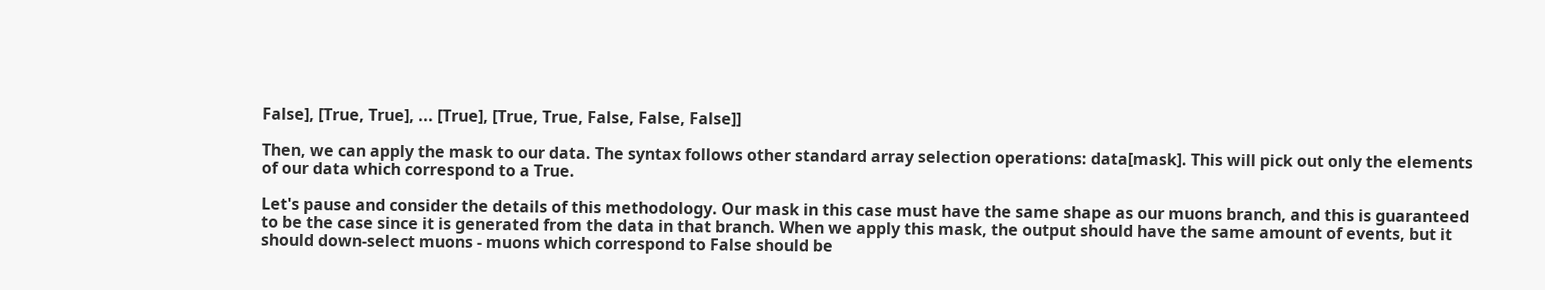False], [True, True], ... [True], [True, True, False, False, False]]

Then, we can apply the mask to our data. The syntax follows other standard array selection operations: data[mask]. This will pick out only the elements of our data which correspond to a True.

Let's pause and consider the details of this methodology. Our mask in this case must have the same shape as our muons branch, and this is guaranteed to be the case since it is generated from the data in that branch. When we apply this mask, the output should have the same amount of events, but it should down-select muons - muons which correspond to False should be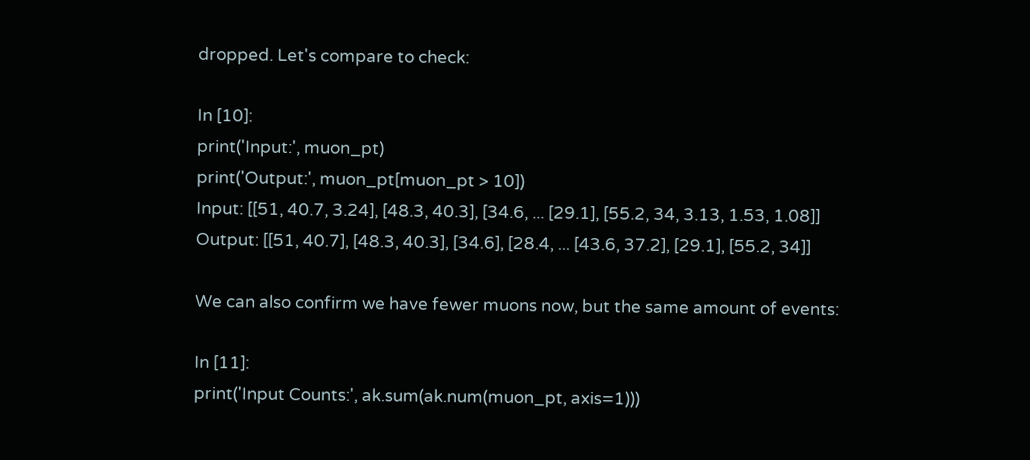dropped. Let's compare to check:

In [10]:
print('Input:', muon_pt)
print('Output:', muon_pt[muon_pt > 10])
Input: [[51, 40.7, 3.24], [48.3, 40.3], [34.6, ... [29.1], [55.2, 34, 3.13, 1.53, 1.08]]
Output: [[51, 40.7], [48.3, 40.3], [34.6], [28.4, ... [43.6, 37.2], [29.1], [55.2, 34]]

We can also confirm we have fewer muons now, but the same amount of events:

In [11]:
print('Input Counts:', ak.sum(ak.num(muon_pt, axis=1)))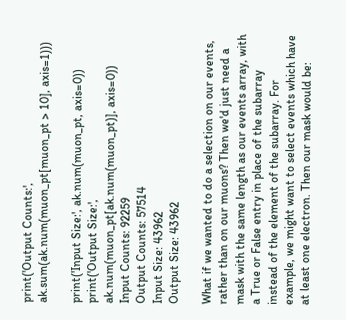print('Output Counts:', ak.sum(ak.num(muon_pt[muon_pt > 10], axis=1)))

print('Input Size:', ak.num(muon_pt, axis=0))
print('Output Size:', ak.num(muon_pt[ak.num(muon_pt)], axis=0))
Input Counts: 92259
Output Counts: 57514
Input Size: 43962
Output Size: 43962

What if we wanted to do a selection on our events, rather than on our muons? Then we'd just need a mask with the same length as our events array, with a True or False entry in place of the subarray instead of the element of the subarray. For example, we might want to select events which have at least one electron. Then our mask would be: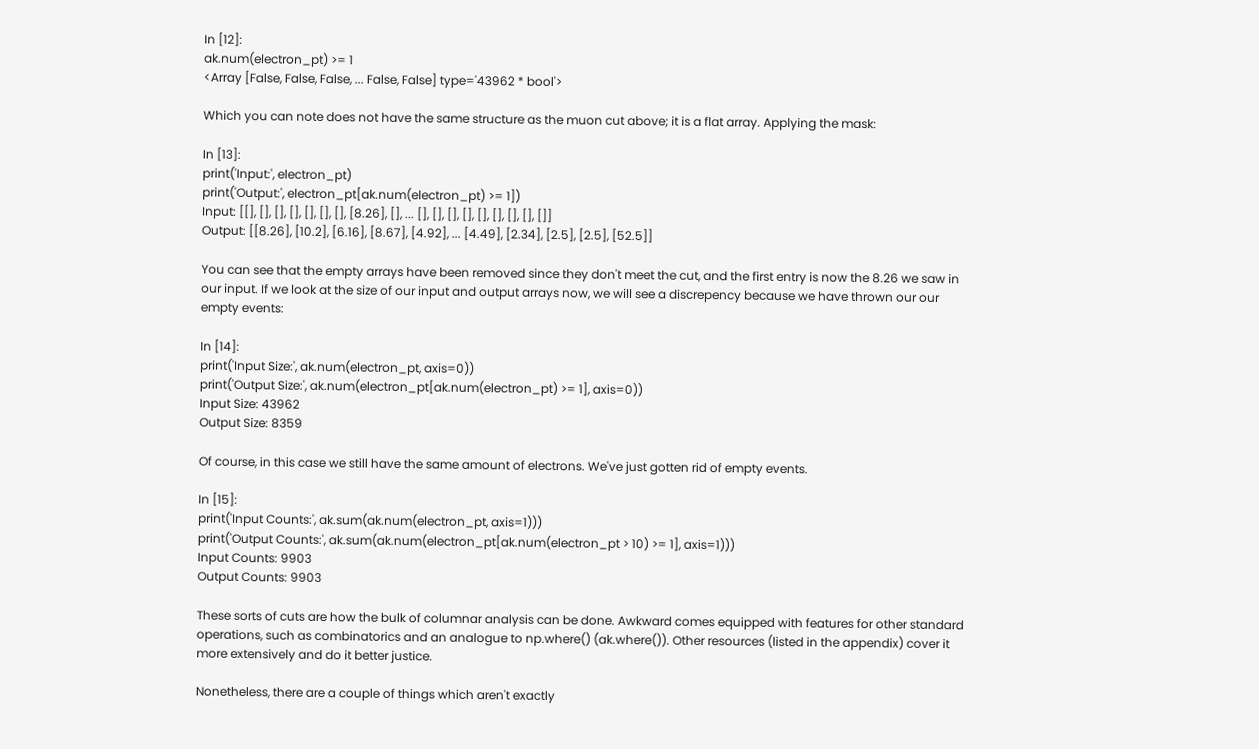In [12]:
ak.num(electron_pt) >= 1
<Array [False, False, False, ... False, False] type='43962 * bool'>

Which you can note does not have the same structure as the muon cut above; it is a flat array. Applying the mask:

In [13]:
print('Input:', electron_pt)
print('Output:', electron_pt[ak.num(electron_pt) >= 1])
Input: [[], [], [], [], [], [], [], [8.26], [], ... [], [], [], [], [], [], [], [], []]
Output: [[8.26], [10.2], [6.16], [8.67], [4.92], ... [4.49], [2.34], [2.5], [2.5], [52.5]]

You can see that the empty arrays have been removed since they don't meet the cut, and the first entry is now the 8.26 we saw in our input. If we look at the size of our input and output arrays now, we will see a discrepency because we have thrown our our empty events:

In [14]:
print('Input Size:', ak.num(electron_pt, axis=0))
print('Output Size:', ak.num(electron_pt[ak.num(electron_pt) >= 1], axis=0))
Input Size: 43962
Output Size: 8359

Of course, in this case we still have the same amount of electrons. We've just gotten rid of empty events.

In [15]:
print('Input Counts:', ak.sum(ak.num(electron_pt, axis=1)))
print('Output Counts:', ak.sum(ak.num(electron_pt[ak.num(electron_pt > 10) >= 1], axis=1)))
Input Counts: 9903
Output Counts: 9903

These sorts of cuts are how the bulk of columnar analysis can be done. Awkward comes equipped with features for other standard operations, such as combinatorics and an analogue to np.where() (ak.where()). Other resources (listed in the appendix) cover it more extensively and do it better justice.

Nonetheless, there are a couple of things which aren't exactly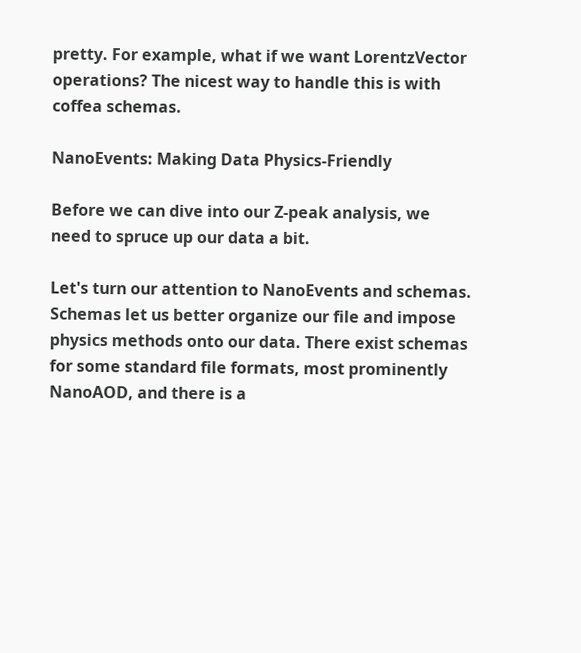pretty. For example, what if we want LorentzVector operations? The nicest way to handle this is with coffea schemas.

NanoEvents: Making Data Physics-Friendly

Before we can dive into our Z-peak analysis, we need to spruce up our data a bit.

Let's turn our attention to NanoEvents and schemas. Schemas let us better organize our file and impose physics methods onto our data. There exist schemas for some standard file formats, most prominently NanoAOD, and there is a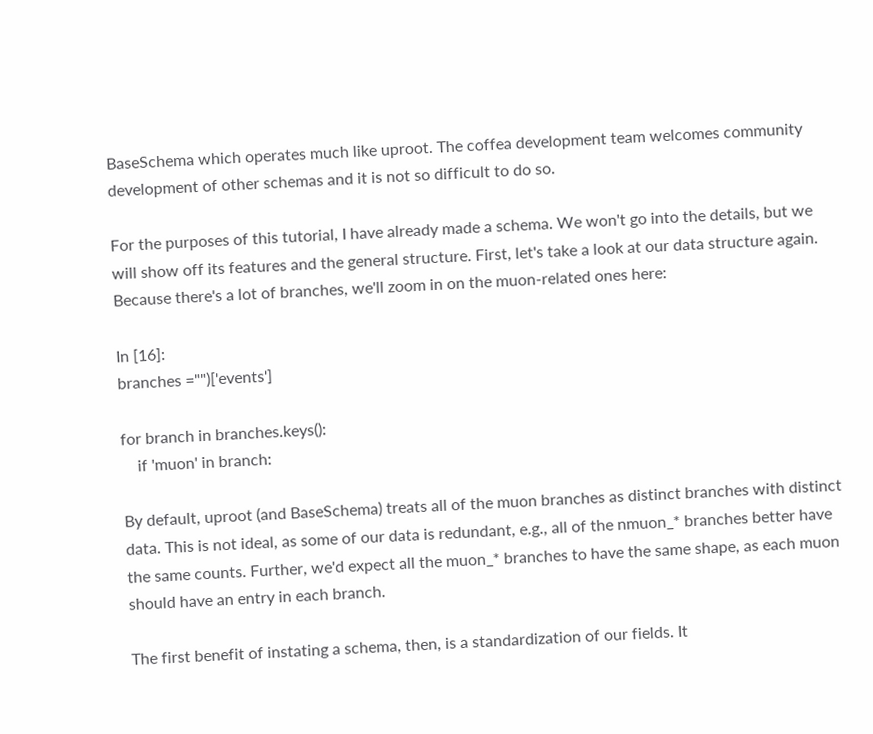BaseSchema which operates much like uproot. The coffea development team welcomes community development of other schemas and it is not so difficult to do so.

For the purposes of this tutorial, I have already made a schema. We won't go into the details, but we will show off its features and the general structure. First, let's take a look at our data structure again. Because there's a lot of branches, we'll zoom in on the muon-related ones here:

In [16]:
branches ="")['events']

for branch in branches.keys():
    if 'muon' in branch:

By default, uproot (and BaseSchema) treats all of the muon branches as distinct branches with distinct data. This is not ideal, as some of our data is redundant, e.g., all of the nmuon_* branches better have the same counts. Further, we'd expect all the muon_* branches to have the same shape, as each muon should have an entry in each branch.

The first benefit of instating a schema, then, is a standardization of our fields. It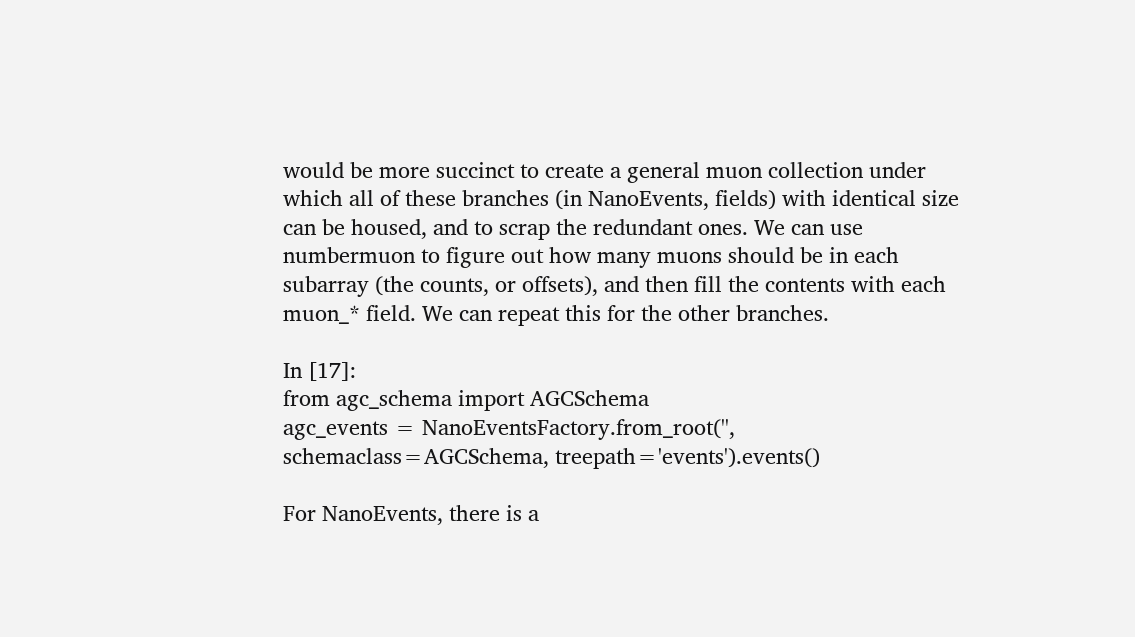would be more succinct to create a general muon collection under which all of these branches (in NanoEvents, fields) with identical size can be housed, and to scrap the redundant ones. We can use numbermuon to figure out how many muons should be in each subarray (the counts, or offsets), and then fill the contents with each muon_* field. We can repeat this for the other branches.

In [17]:
from agc_schema import AGCSchema
agc_events = NanoEventsFactory.from_root('', schemaclass=AGCSchema, treepath='events').events()

For NanoEvents, there is a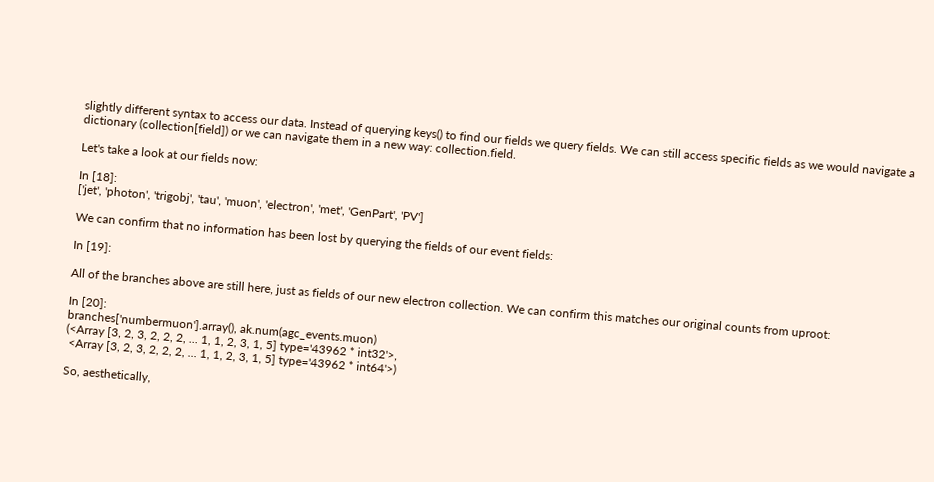slightly different syntax to access our data. Instead of querying keys() to find our fields we query fields. We can still access specific fields as we would navigate a dictionary (collection[field]) or we can navigate them in a new way: collection.field.

Let's take a look at our fields now:

In [18]:
['jet', 'photon', 'trigobj', 'tau', 'muon', 'electron', 'met', 'GenPart', 'PV']

We can confirm that no information has been lost by querying the fields of our event fields:

In [19]:

All of the branches above are still here, just as fields of our new electron collection. We can confirm this matches our original counts from uproot:

In [20]:
branches['numbermuon'].array(), ak.num(agc_events.muon)
(<Array [3, 2, 3, 2, 2, 2, ... 1, 1, 2, 3, 1, 5] type='43962 * int32'>,
 <Array [3, 2, 3, 2, 2, 2, ... 1, 1, 2, 3, 1, 5] type='43962 * int64'>)

So, aesthetically,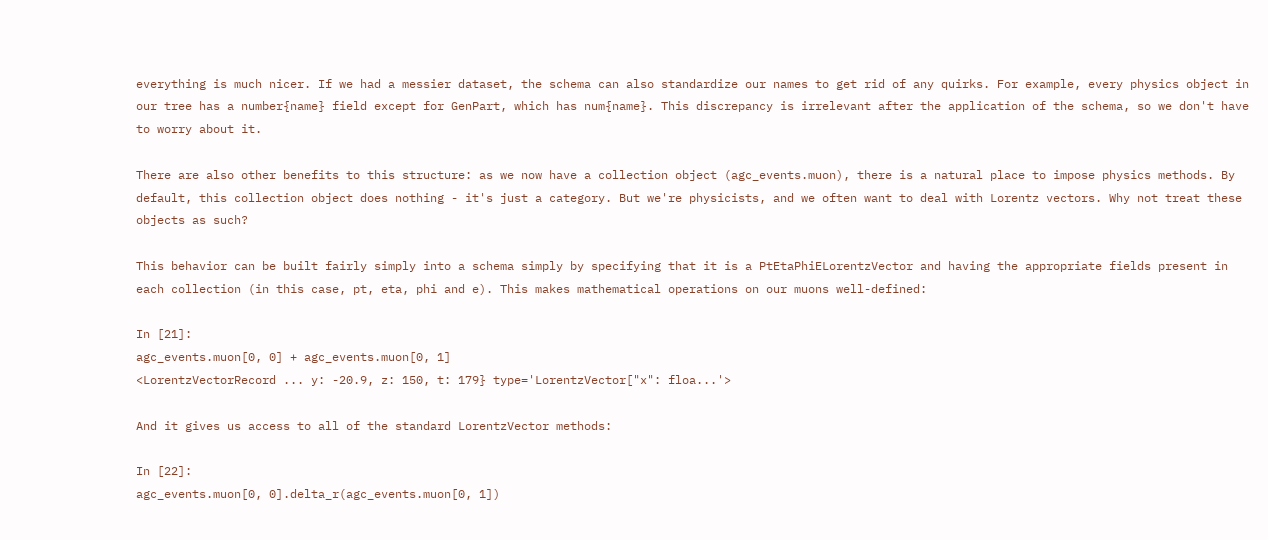everything is much nicer. If we had a messier dataset, the schema can also standardize our names to get rid of any quirks. For example, every physics object in our tree has a number{name} field except for GenPart, which has num{name}. This discrepancy is irrelevant after the application of the schema, so we don't have to worry about it.

There are also other benefits to this structure: as we now have a collection object (agc_events.muon), there is a natural place to impose physics methods. By default, this collection object does nothing - it's just a category. But we're physicists, and we often want to deal with Lorentz vectors. Why not treat these objects as such?

This behavior can be built fairly simply into a schema simply by specifying that it is a PtEtaPhiELorentzVector and having the appropriate fields present in each collection (in this case, pt, eta, phi and e). This makes mathematical operations on our muons well-defined:

In [21]:
agc_events.muon[0, 0] + agc_events.muon[0, 1]
<LorentzVectorRecord ... y: -20.9, z: 150, t: 179} type='LorentzVector["x": floa...'>

And it gives us access to all of the standard LorentzVector methods:

In [22]:
agc_events.muon[0, 0].delta_r(agc_events.muon[0, 1])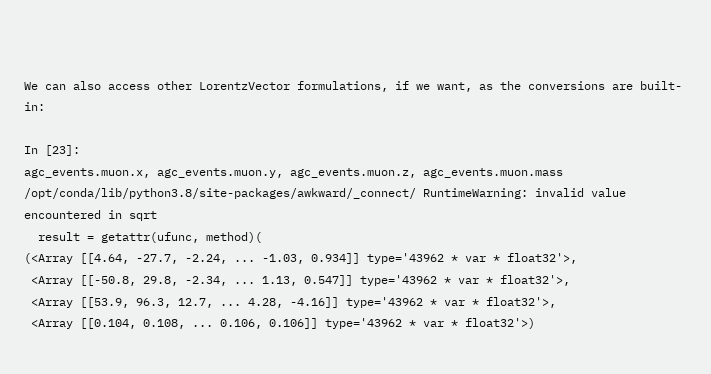We can also access other LorentzVector formulations, if we want, as the conversions are built-in:

In [23]:
agc_events.muon.x, agc_events.muon.y, agc_events.muon.z, agc_events.muon.mass
/opt/conda/lib/python3.8/site-packages/awkward/_connect/ RuntimeWarning: invalid value encountered in sqrt
  result = getattr(ufunc, method)(
(<Array [[4.64, -27.7, -2.24, ... -1.03, 0.934]] type='43962 * var * float32'>,
 <Array [[-50.8, 29.8, -2.34, ... 1.13, 0.547]] type='43962 * var * float32'>,
 <Array [[53.9, 96.3, 12.7, ... 4.28, -4.16]] type='43962 * var * float32'>,
 <Array [[0.104, 0.108, ... 0.106, 0.106]] type='43962 * var * float32'>)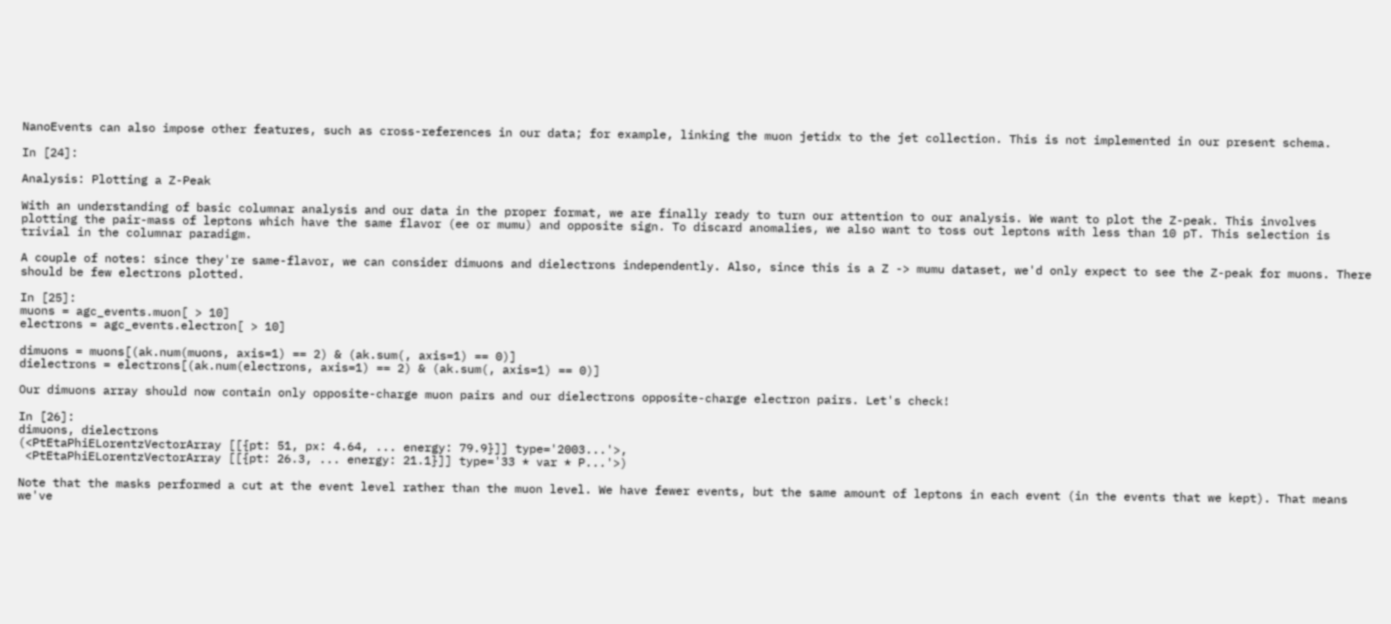NanoEvents can also impose other features, such as cross-references in our data; for example, linking the muon jetidx to the jet collection. This is not implemented in our present schema.

In [24]:

Analysis: Plotting a Z-Peak

With an understanding of basic columnar analysis and our data in the proper format, we are finally ready to turn our attention to our analysis. We want to plot the Z-peak. This involves plotting the pair-mass of leptons which have the same flavor (ee or mumu) and opposite sign. To discard anomalies, we also want to toss out leptons with less than 10 pT. This selection is trivial in the columnar paradigm.

A couple of notes: since they're same-flavor, we can consider dimuons and dielectrons independently. Also, since this is a Z -> mumu dataset, we'd only expect to see the Z-peak for muons. There should be few electrons plotted.

In [25]:
muons = agc_events.muon[ > 10]
electrons = agc_events.electron[ > 10]

dimuons = muons[(ak.num(muons, axis=1) == 2) & (ak.sum(, axis=1) == 0)]
dielectrons = electrons[(ak.num(electrons, axis=1) == 2) & (ak.sum(, axis=1) == 0)]

Our dimuons array should now contain only opposite-charge muon pairs and our dielectrons opposite-charge electron pairs. Let's check!

In [26]:
dimuons, dielectrons
(<PtEtaPhiELorentzVectorArray [[{pt: 51, px: 4.64, ... energy: 79.9}]] type='2003...'>,
 <PtEtaPhiELorentzVectorArray [[{pt: 26.3, ... energy: 21.1}]] type='33 * var * P...'>)

Note that the masks performed a cut at the event level rather than the muon level. We have fewer events, but the same amount of leptons in each event (in the events that we kept). That means we've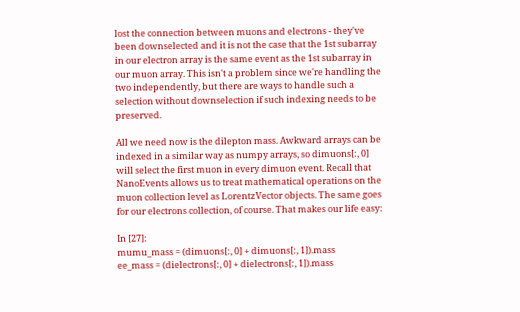lost the connection between muons and electrons - they've been downselected and it is not the case that the 1st subarray in our electron array is the same event as the 1st subarray in our muon array. This isn't a problem since we're handling the two independently, but there are ways to handle such a selection without downselection if such indexing needs to be preserved.

All we need now is the dilepton mass. Awkward arrays can be indexed in a similar way as numpy arrays, so dimuons[:, 0] will select the first muon in every dimuon event. Recall that NanoEvents allows us to treat mathematical operations on the muon collection level as LorentzVector objects. The same goes for our electrons collection, of course. That makes our life easy:

In [27]:
mumu_mass = (dimuons[:, 0] + dimuons[:, 1]).mass
ee_mass = (dielectrons[:, 0] + dielectrons[:, 1]).mass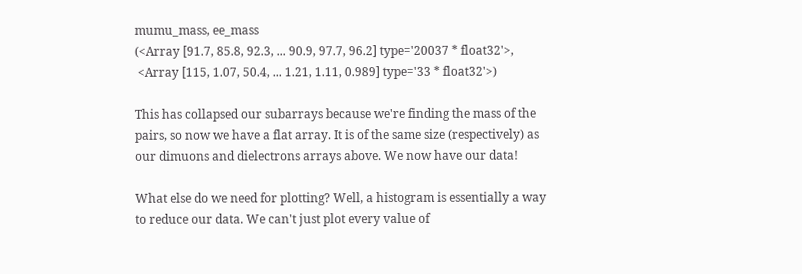mumu_mass, ee_mass
(<Array [91.7, 85.8, 92.3, ... 90.9, 97.7, 96.2] type='20037 * float32'>,
 <Array [115, 1.07, 50.4, ... 1.21, 1.11, 0.989] type='33 * float32'>)

This has collapsed our subarrays because we're finding the mass of the pairs, so now we have a flat array. It is of the same size (respectively) as our dimuons and dielectrons arrays above. We now have our data!

What else do we need for plotting? Well, a histogram is essentially a way to reduce our data. We can't just plot every value of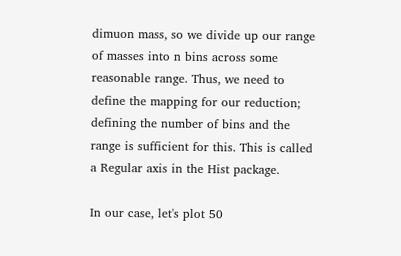dimuon mass, so we divide up our range of masses into n bins across some reasonable range. Thus, we need to define the mapping for our reduction; defining the number of bins and the range is sufficient for this. This is called a Regular axis in the Hist package.

In our case, let's plot 50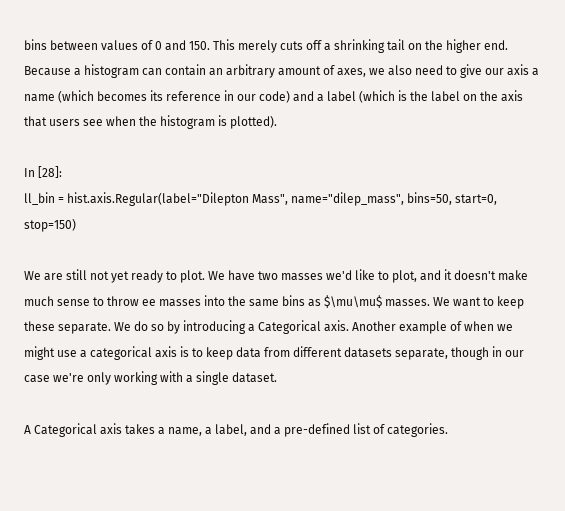bins between values of 0 and 150. This merely cuts off a shrinking tail on the higher end. Because a histogram can contain an arbitrary amount of axes, we also need to give our axis a name (which becomes its reference in our code) and a label (which is the label on the axis that users see when the histogram is plotted).

In [28]:
ll_bin = hist.axis.Regular(label="Dilepton Mass", name="dilep_mass", bins=50, start=0, stop=150)

We are still not yet ready to plot. We have two masses we'd like to plot, and it doesn't make much sense to throw ee masses into the same bins as $\mu\mu$ masses. We want to keep these separate. We do so by introducing a Categorical axis. Another example of when we might use a categorical axis is to keep data from different datasets separate, though in our case we're only working with a single dataset.

A Categorical axis takes a name, a label, and a pre-defined list of categories.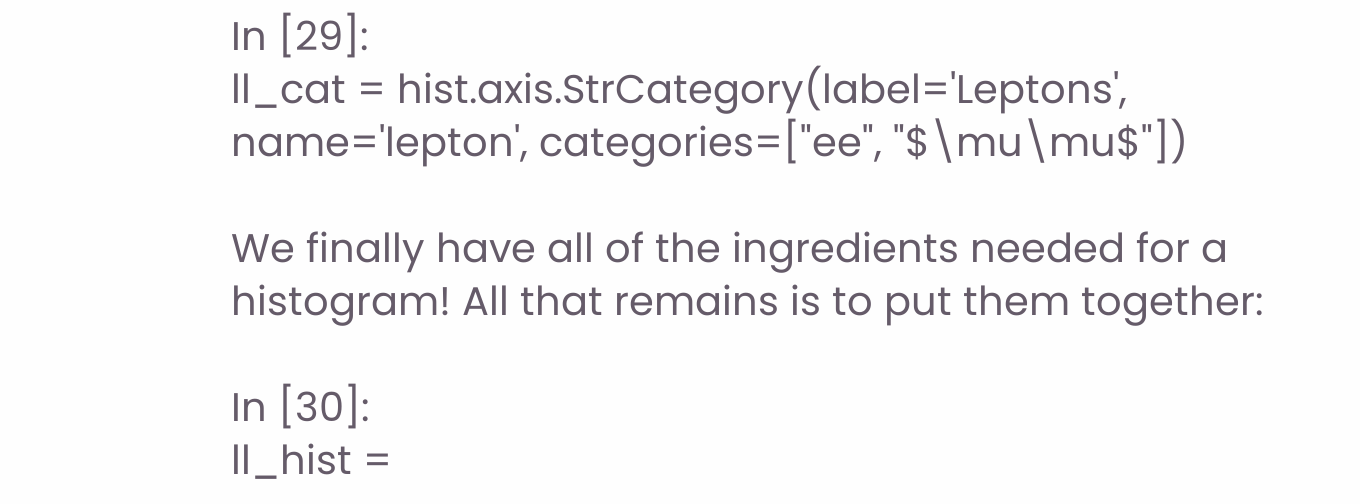In [29]:
ll_cat = hist.axis.StrCategory(label='Leptons', name='lepton', categories=["ee", "$\mu\mu$"])

We finally have all of the ingredients needed for a histogram! All that remains is to put them together:

In [30]:
ll_hist =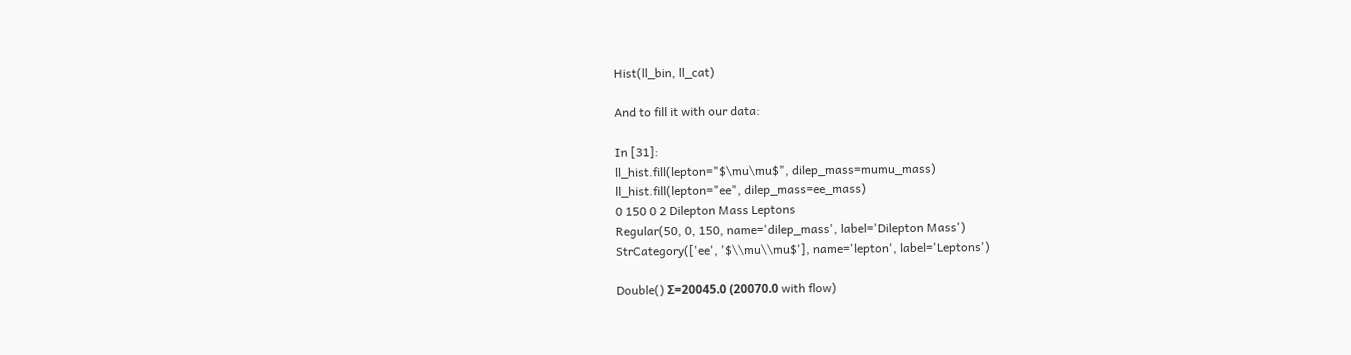Hist(ll_bin, ll_cat)

And to fill it with our data:

In [31]:
ll_hist.fill(lepton="$\mu\mu$", dilep_mass=mumu_mass)
ll_hist.fill(lepton="ee", dilep_mass=ee_mass)
0 150 0 2 Dilepton Mass Leptons
Regular(50, 0, 150, name='dilep_mass', label='Dilepton Mass')
StrCategory(['ee', '$\\mu\\mu$'], name='lepton', label='Leptons')

Double() Σ=20045.0 (20070.0 with flow)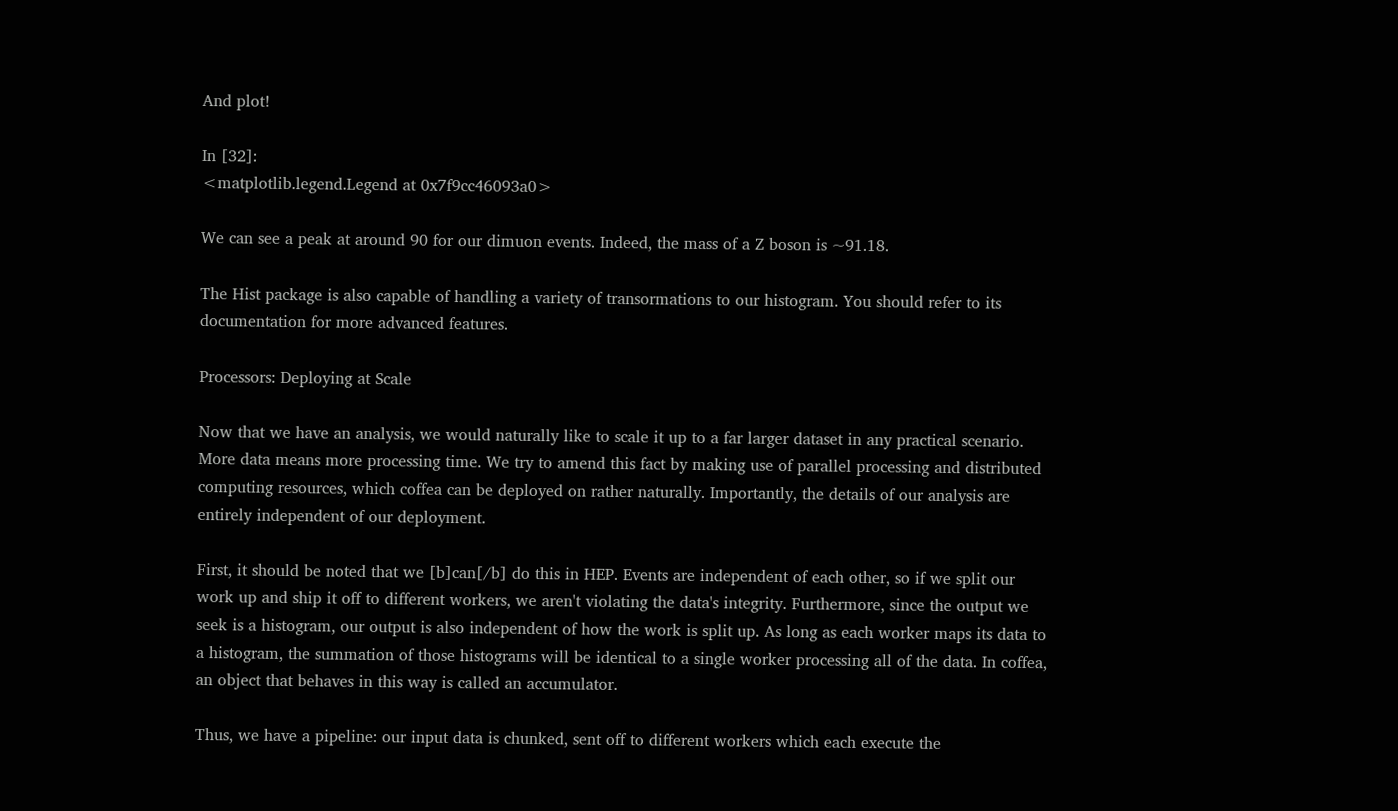And plot!

In [32]:
<matplotlib.legend.Legend at 0x7f9cc46093a0>

We can see a peak at around 90 for our dimuon events. Indeed, the mass of a Z boson is ~91.18.

The Hist package is also capable of handling a variety of transormations to our histogram. You should refer to its documentation for more advanced features.

Processors: Deploying at Scale

Now that we have an analysis, we would naturally like to scale it up to a far larger dataset in any practical scenario. More data means more processing time. We try to amend this fact by making use of parallel processing and distributed computing resources, which coffea can be deployed on rather naturally. Importantly, the details of our analysis are entirely independent of our deployment.

First, it should be noted that we [b]can[/b] do this in HEP. Events are independent of each other, so if we split our work up and ship it off to different workers, we aren't violating the data's integrity. Furthermore, since the output we seek is a histogram, our output is also independent of how the work is split up. As long as each worker maps its data to a histogram, the summation of those histograms will be identical to a single worker processing all of the data. In coffea, an object that behaves in this way is called an accumulator.

Thus, we have a pipeline: our input data is chunked, sent off to different workers which each execute the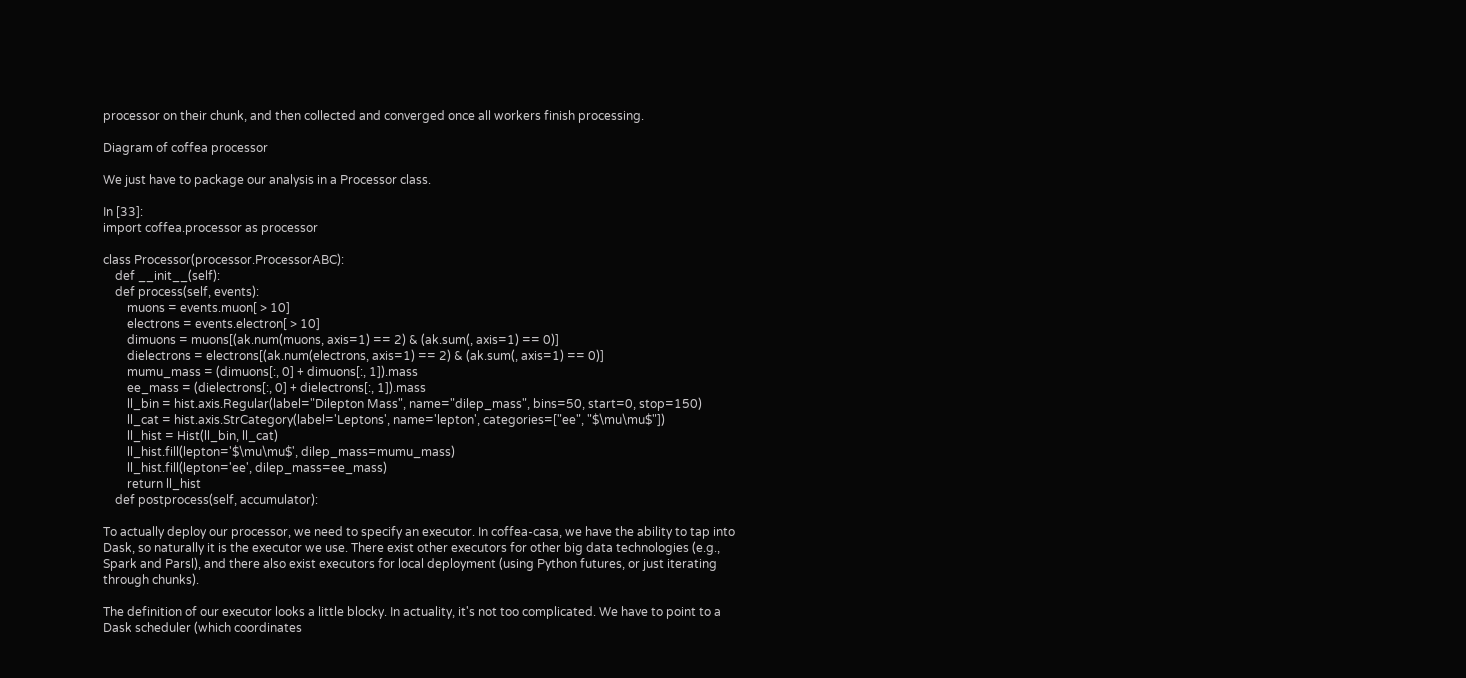processor on their chunk, and then collected and converged once all workers finish processing.

Diagram of coffea processor

We just have to package our analysis in a Processor class.

In [33]:
import coffea.processor as processor

class Processor(processor.ProcessorABC):
    def __init__(self):
    def process(self, events):
        muons = events.muon[ > 10]
        electrons = events.electron[ > 10]
        dimuons = muons[(ak.num(muons, axis=1) == 2) & (ak.sum(, axis=1) == 0)]
        dielectrons = electrons[(ak.num(electrons, axis=1) == 2) & (ak.sum(, axis=1) == 0)]
        mumu_mass = (dimuons[:, 0] + dimuons[:, 1]).mass
        ee_mass = (dielectrons[:, 0] + dielectrons[:, 1]).mass
        ll_bin = hist.axis.Regular(label="Dilepton Mass", name="dilep_mass", bins=50, start=0, stop=150)
        ll_cat = hist.axis.StrCategory(label='Leptons', name='lepton', categories=["ee", "$\mu\mu$"])
        ll_hist = Hist(ll_bin, ll_cat)
        ll_hist.fill(lepton='$\mu\mu$', dilep_mass=mumu_mass)
        ll_hist.fill(lepton='ee', dilep_mass=ee_mass)
        return ll_hist
    def postprocess(self, accumulator):

To actually deploy our processor, we need to specify an executor. In coffea-casa, we have the ability to tap into Dask, so naturally it is the executor we use. There exist other executors for other big data technologies (e.g., Spark and Parsl), and there also exist executors for local deployment (using Python futures, or just iterating through chunks).

The definition of our executor looks a little blocky. In actuality, it's not too complicated. We have to point to a Dask scheduler (which coordinates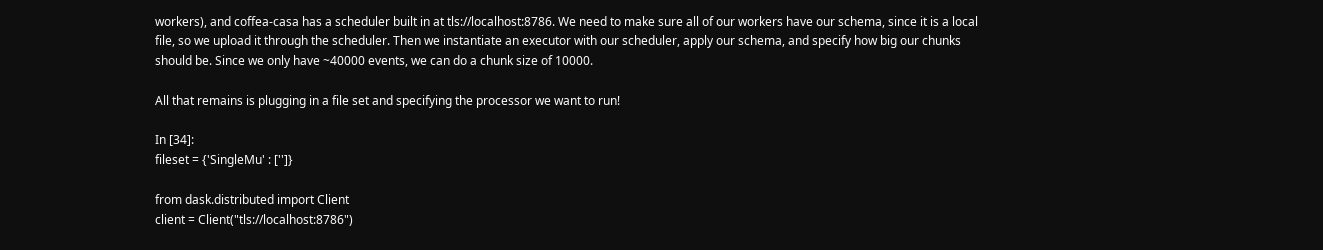workers), and coffea-casa has a scheduler built in at tls://localhost:8786. We need to make sure all of our workers have our schema, since it is a local file, so we upload it through the scheduler. Then we instantiate an executor with our scheduler, apply our schema, and specify how big our chunks should be. Since we only have ~40000 events, we can do a chunk size of 10000.

All that remains is plugging in a file set and specifying the processor we want to run!

In [34]:
fileset = {'SingleMu' : ['']}

from dask.distributed import Client
client = Client("tls://localhost:8786")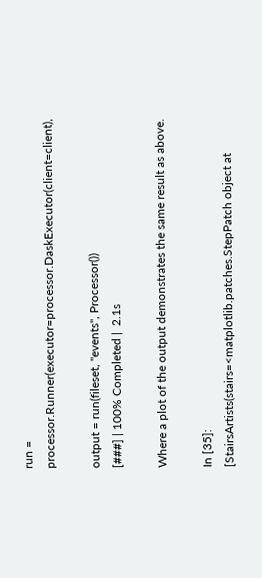run = processor.Runner(executor=processor.DaskExecutor(client=client),

output = run(fileset, "events", Processor())
[###] | 100% Completed |  2.1s

Where a plot of the output demonstrates the same result as above.

In [35]:
[StairsArtists(stairs=<matplotlib.patches.StepPatch object at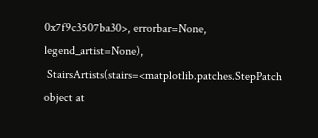0x7f9c3507ba30>, errorbar=None, legend_artist=None),
 StairsArtists(stairs=<matplotlib.patches.StepPatch object at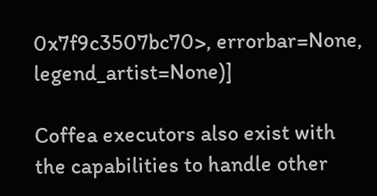0x7f9c3507bc70>, errorbar=None, legend_artist=None)]

Coffea executors also exist with the capabilities to handle other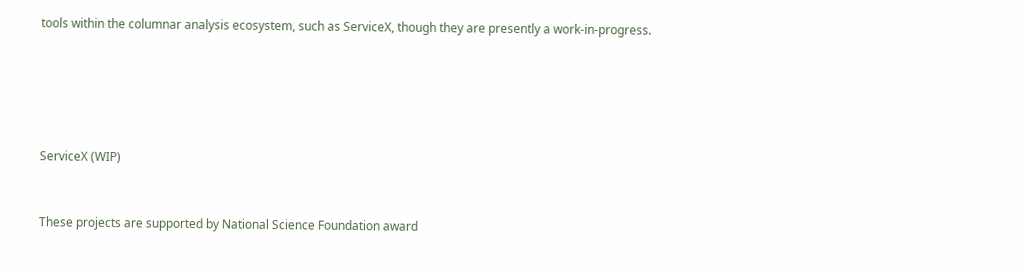tools within the columnar analysis ecosystem, such as ServiceX, though they are presently a work-in-progress.





ServiceX (WIP)


These projects are supported by National Science Foundation award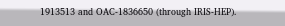1913513 and OAC-1836650 (through IRIS-HEP).